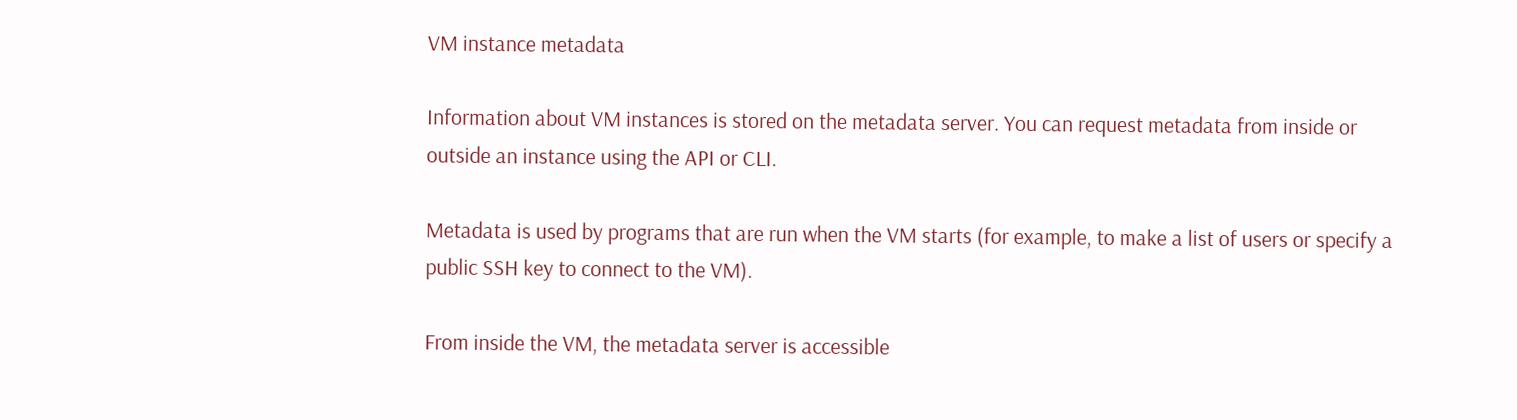VM instance metadata

Information about VM instances is stored on the metadata server. You can request metadata from inside or outside an instance using the API or CLI.

Metadata is used by programs that are run when the VM starts (for example, to make a list of users or specify a public SSH key to connect to the VM).

From inside the VM, the metadata server is accessible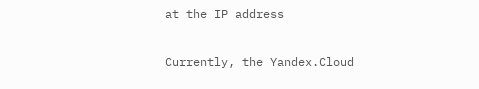at the IP address

Currently, the Yandex.Cloud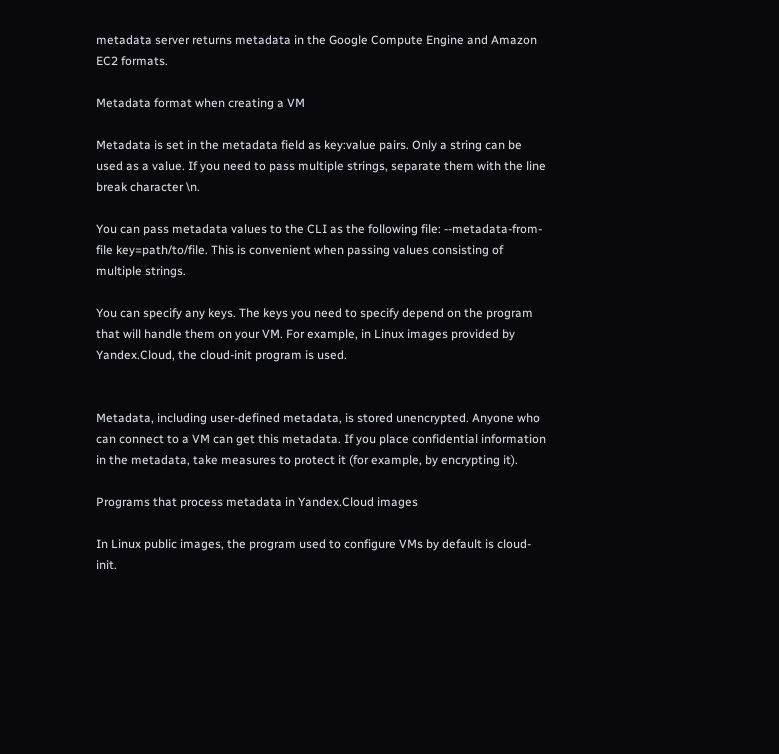metadata server returns metadata in the Google Compute Engine and Amazon EC2 formats.

Metadata format when creating a VM

Metadata is set in the metadata field as key:value pairs. Only a string can be used as a value. If you need to pass multiple strings, separate them with the line break character \n.

You can pass metadata values to the CLI as the following file: --metadata-from-file key=path/to/file. This is convenient when passing values consisting of multiple strings.

You can specify any keys. The keys you need to specify depend on the program that will handle them on your VM. For example, in Linux images provided by Yandex.Cloud, the cloud-init program is used.


Metadata, including user-defined metadata, is stored unencrypted. Anyone who can connect to a VM can get this metadata. If you place confidential information in the metadata, take measures to protect it (for example, by encrypting it).

Programs that process metadata in Yandex.Cloud images

In Linux public images, the program used to configure VMs by default is cloud-init.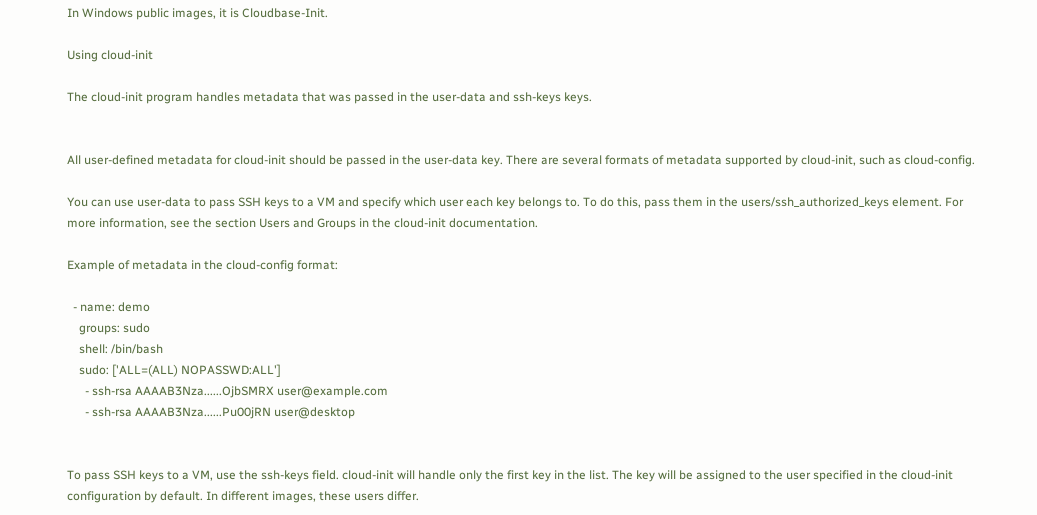In Windows public images, it is Cloudbase-Init.

Using cloud-init

The cloud-init program handles metadata that was passed in the user-data and ssh-keys keys.


All user-defined metadata for cloud-init should be passed in the user-data key. There are several formats of metadata supported by cloud-init, such as cloud-config.

You can use user-data to pass SSH keys to a VM and specify which user each key belongs to. To do this, pass them in the users/ssh_authorized_keys element. For more information, see the section Users and Groups in the cloud-init documentation.

Example of metadata in the cloud-config format:

  - name: demo
    groups: sudo
    shell: /bin/bash
    sudo: ['ALL=(ALL) NOPASSWD:ALL']
      - ssh-rsa AAAAB3Nza......OjbSMRX user@example.com
      - ssh-rsa AAAAB3Nza......Pu00jRN user@desktop


To pass SSH keys to a VM, use the ssh-keys field. cloud-init will handle only the first key in the list. The key will be assigned to the user specified in the cloud-init configuration by default. In different images, these users differ.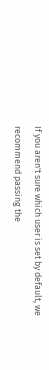If you aren't sure which user is set by default, we recommend passing the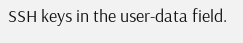SSH keys in the user-data field.